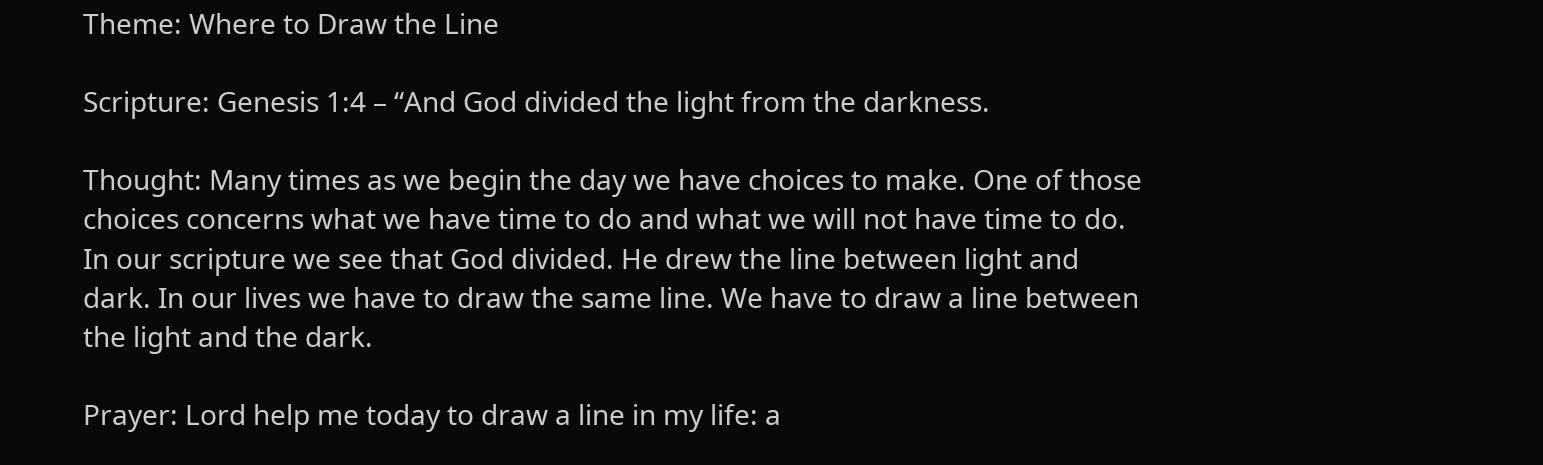Theme: Where to Draw the Line

Scripture: Genesis 1:4 – “And God divided the light from the darkness.

Thought: Many times as we begin the day we have choices to make. One of those choices concerns what we have time to do and what we will not have time to do. In our scripture we see that God divided. He drew the line between light and dark. In our lives we have to draw the same line. We have to draw a line between the light and the dark.

Prayer: Lord help me today to draw a line in my life: a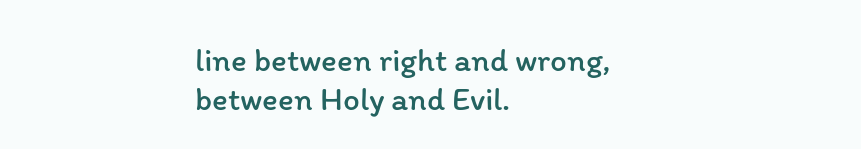line between right and wrong, between Holy and Evil.